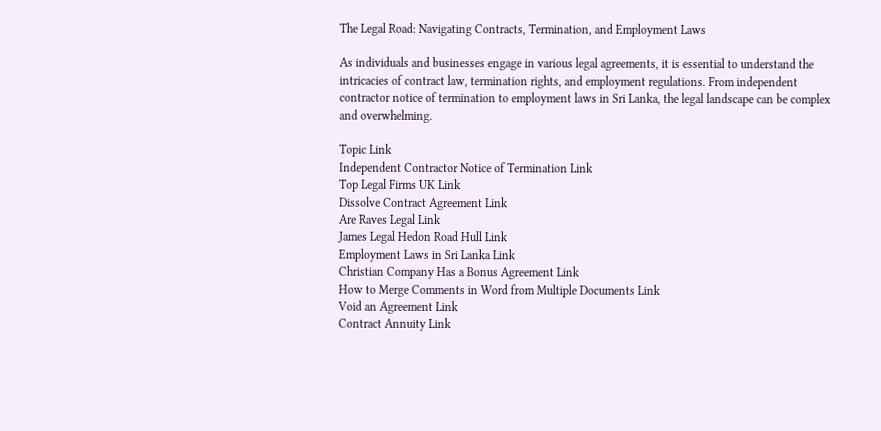The Legal Road: Navigating Contracts, Termination, and Employment Laws

As individuals and businesses engage in various legal agreements, it is essential to understand the intricacies of contract law, termination rights, and employment regulations. From independent contractor notice of termination to employment laws in Sri Lanka, the legal landscape can be complex and overwhelming.

Topic Link
Independent Contractor Notice of Termination Link
Top Legal Firms UK Link
Dissolve Contract Agreement Link
Are Raves Legal Link
James Legal Hedon Road Hull Link
Employment Laws in Sri Lanka Link
Christian Company Has a Bonus Agreement Link
How to Merge Comments in Word from Multiple Documents Link
Void an Agreement Link
Contract Annuity Link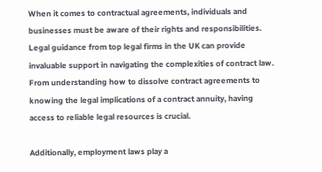When it comes to contractual agreements, individuals and businesses must be aware of their rights and responsibilities. Legal guidance from top legal firms in the UK can provide invaluable support in navigating the complexities of contract law. From understanding how to dissolve contract agreements to knowing the legal implications of a contract annuity, having access to reliable legal resources is crucial.

Additionally, employment laws play a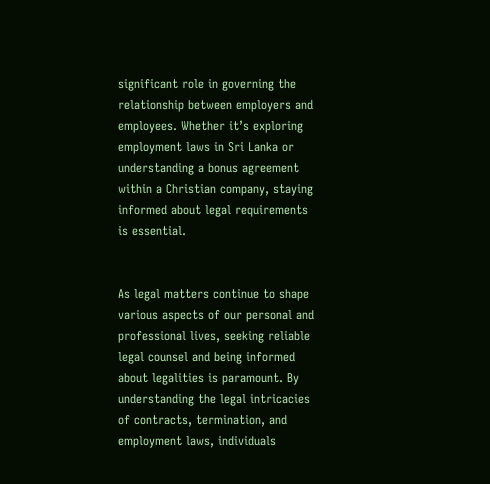significant role in governing the relationship between employers and employees. Whether it’s exploring employment laws in Sri Lanka or understanding a bonus agreement within a Christian company, staying informed about legal requirements is essential.


As legal matters continue to shape various aspects of our personal and professional lives, seeking reliable legal counsel and being informed about legalities is paramount. By understanding the legal intricacies of contracts, termination, and employment laws, individuals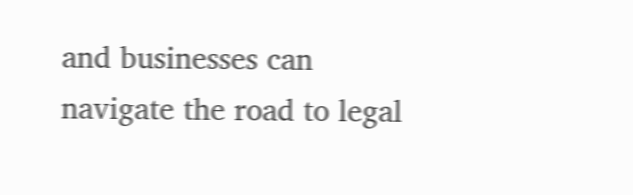and businesses can navigate the road to legal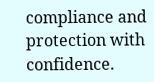compliance and protection with confidence.